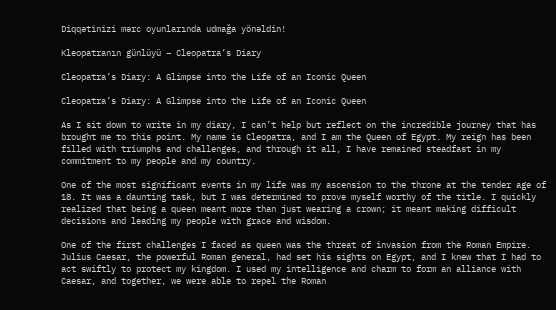Diqqətinizi mərc oyunlarında udmağa yönəldin!

Kleopatranın günlüyü – Cleopatra’s Diary

Cleopatra’s Diary: A Glimpse into the Life of an Iconic Queen

Cleopatra’s Diary: A Glimpse into the Life of an Iconic Queen

As I sit down to write in my diary, I can’t help but reflect on the incredible journey that has brought me to this point. My name is Cleopatra, and I am the Queen of Egypt. My reign has been filled with triumphs and challenges, and through it all, I have remained steadfast in my commitment to my people and my country.

One of the most significant events in my life was my ascension to the throne at the tender age of 18. It was a daunting task, but I was determined to prove myself worthy of the title. I quickly realized that being a queen meant more than just wearing a crown; it meant making difficult decisions and leading my people with grace and wisdom.

One of the first challenges I faced as queen was the threat of invasion from the Roman Empire. Julius Caesar, the powerful Roman general, had set his sights on Egypt, and I knew that I had to act swiftly to protect my kingdom. I used my intelligence and charm to form an alliance with Caesar, and together, we were able to repel the Roman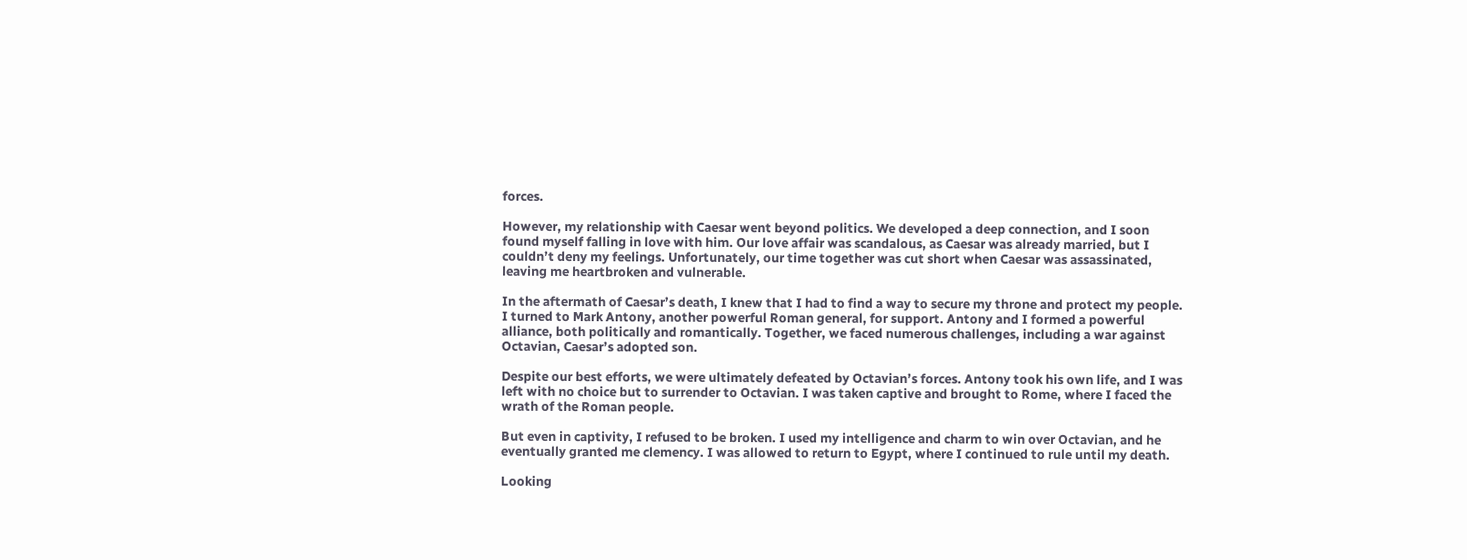forces.

However, my relationship with Caesar went beyond politics. We developed a deep connection, and I soon found myself falling in love with him. Our love affair was scandalous, as Caesar was already married, but I couldn’t deny my feelings. Unfortunately, our time together was cut short when Caesar was assassinated, leaving me heartbroken and vulnerable.

In the aftermath of Caesar’s death, I knew that I had to find a way to secure my throne and protect my people. I turned to Mark Antony, another powerful Roman general, for support. Antony and I formed a powerful alliance, both politically and romantically. Together, we faced numerous challenges, including a war against Octavian, Caesar’s adopted son.

Despite our best efforts, we were ultimately defeated by Octavian’s forces. Antony took his own life, and I was left with no choice but to surrender to Octavian. I was taken captive and brought to Rome, where I faced the wrath of the Roman people.

But even in captivity, I refused to be broken. I used my intelligence and charm to win over Octavian, and he eventually granted me clemency. I was allowed to return to Egypt, where I continued to rule until my death.

Looking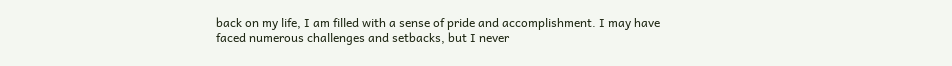back on my life, I am filled with a sense of pride and accomplishment. I may have faced numerous challenges and setbacks, but I never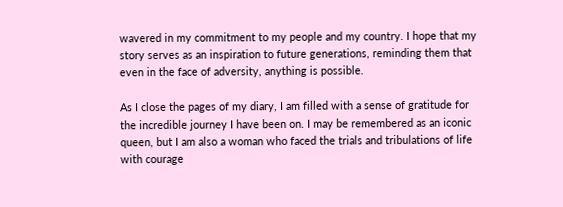wavered in my commitment to my people and my country. I hope that my story serves as an inspiration to future generations, reminding them that even in the face of adversity, anything is possible.

As I close the pages of my diary, I am filled with a sense of gratitude for the incredible journey I have been on. I may be remembered as an iconic queen, but I am also a woman who faced the trials and tribulations of life with courage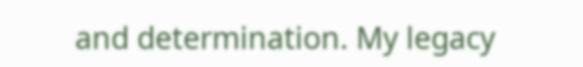and determination. My legacy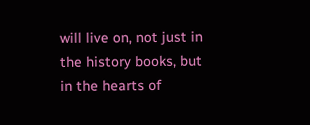will live on, not just in the history books, but in the hearts of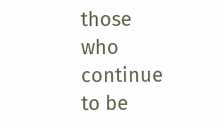those who continue to be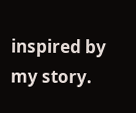inspired by my story.